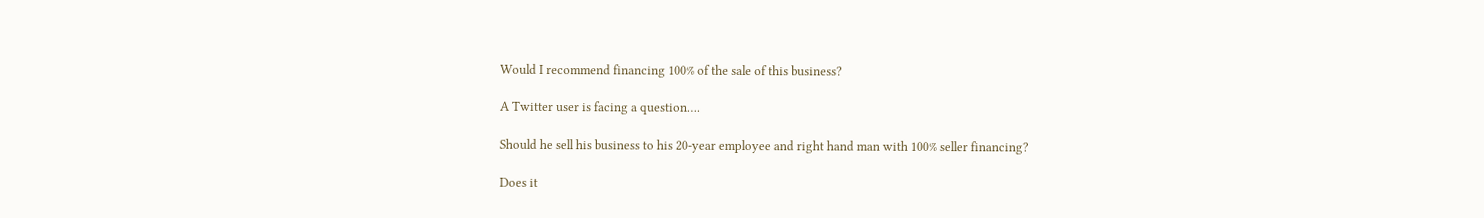Would I recommend financing 100% of the sale of this business?

A Twitter user is facing a question….

Should he sell his business to his 20-year employee and right hand man with 100% seller financing?

Does it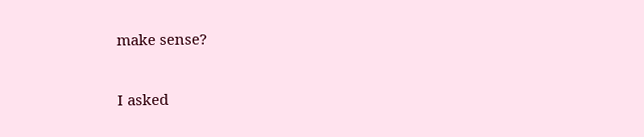make sense?

I asked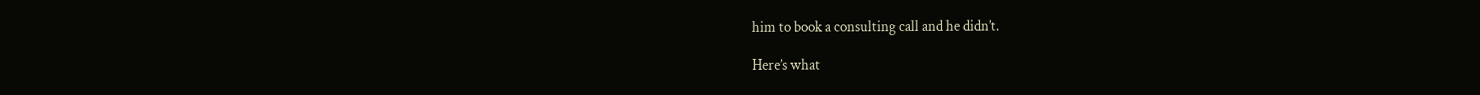him to book a consulting call and he didn’t.

Here’s what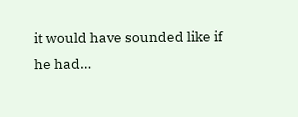it would have sounded like if he had…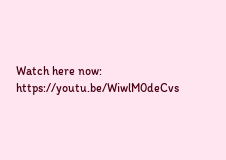Watch here now: https://youtu.be/WiwlM0deCvs